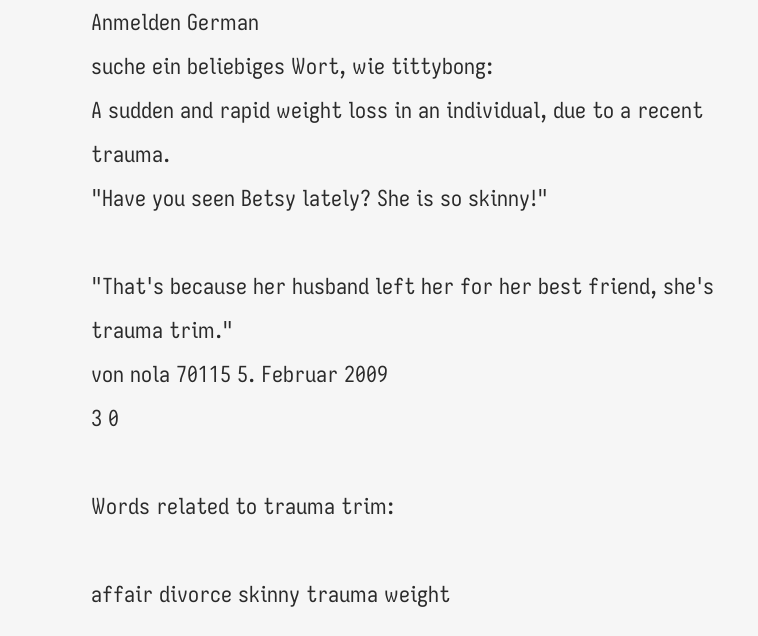Anmelden German
suche ein beliebiges Wort, wie tittybong:
A sudden and rapid weight loss in an individual, due to a recent trauma.
"Have you seen Betsy lately? She is so skinny!"

"That's because her husband left her for her best friend, she's trauma trim."
von nola 70115 5. Februar 2009
3 0

Words related to trauma trim:

affair divorce skinny trauma weight